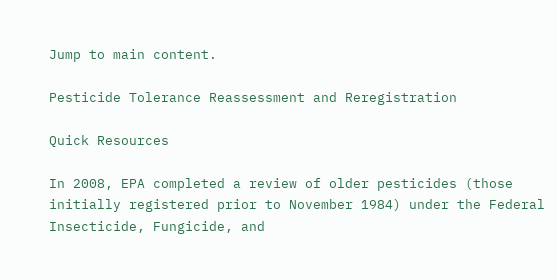Jump to main content.

Pesticide Tolerance Reassessment and Reregistration

Quick Resources

In 2008, EPA completed a review of older pesticides (those initially registered prior to November 1984) under the Federal Insecticide, Fungicide, and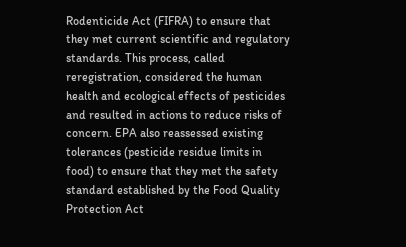Rodenticide Act (FIFRA) to ensure that they met current scientific and regulatory standards. This process, called reregistration, considered the human health and ecological effects of pesticides and resulted in actions to reduce risks of concern. EPA also reassessed existing tolerances (pesticide residue limits in food) to ensure that they met the safety standard established by the Food Quality Protection Act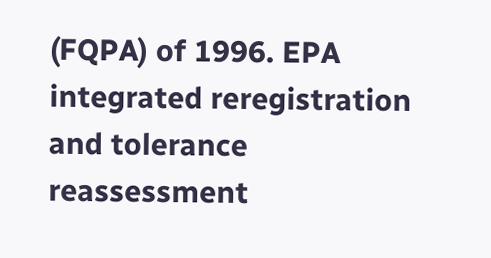(FQPA) of 1996. EPA integrated reregistration and tolerance reassessment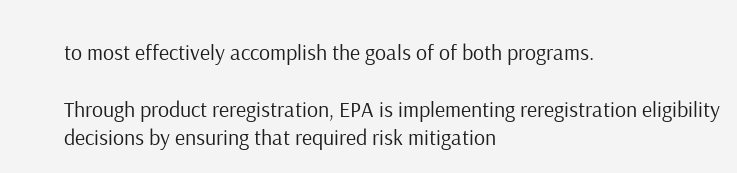to most effectively accomplish the goals of of both programs.

Through product reregistration, EPA is implementing reregistration eligibility decisions by ensuring that required risk mitigation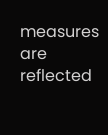measures are reflected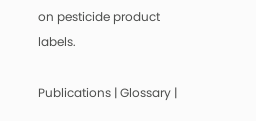on pesticide product labels.

Publications | Glossary |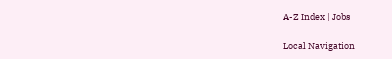A-Z Index | Jobs

Local Navigation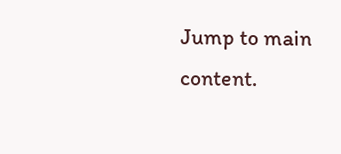Jump to main content.